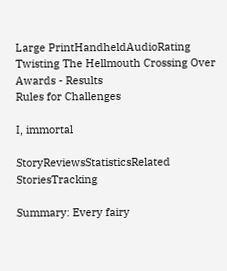Large PrintHandheldAudioRating
Twisting The Hellmouth Crossing Over Awards - Results
Rules for Challenges

I, immortal

StoryReviewsStatisticsRelated StoriesTracking

Summary: Every fairy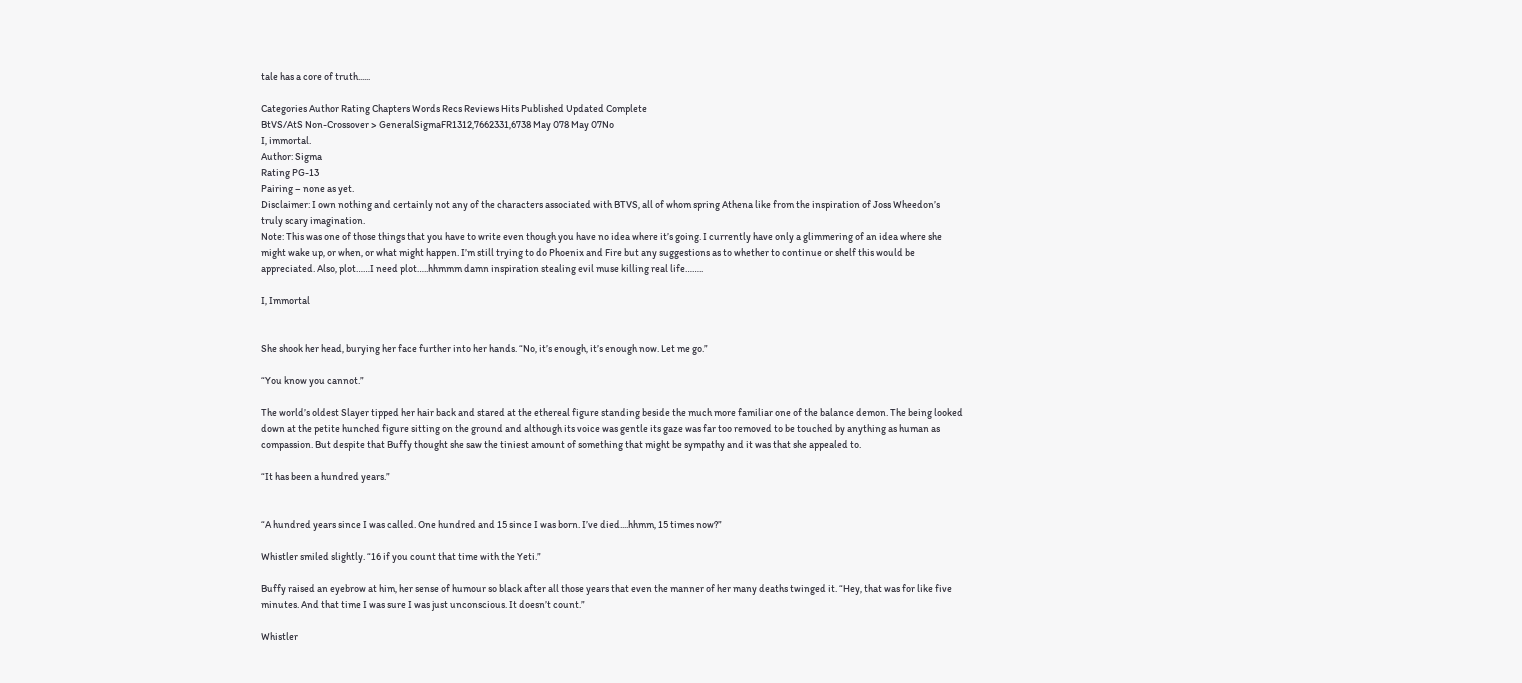tale has a core of truth......

Categories Author Rating Chapters Words Recs Reviews Hits Published Updated Complete
BtVS/AtS Non-Crossover > GeneralSigmaFR1312,7662331,6738 May 078 May 07No
I, immortal.
Author: Sigma
Rating PG-13
Pairing – none as yet.
Disclaimer: I own nothing and certainly not any of the characters associated with BTVS, all of whom spring Athena like from the inspiration of Joss Wheedon’s truly scary imagination.
Note: This was one of those things that you have to write even though you have no idea where it’s going. I currently have only a glimmering of an idea where she might wake up, or when, or what might happen. I’m still trying to do Phoenix and Fire but any suggestions as to whether to continue or shelf this would be appreciated. Also, plot……I need plot…..hhmmm damn inspiration stealing evil muse killing real life……..

I, Immortal


She shook her head, burying her face further into her hands. “No, it’s enough, it’s enough now. Let me go.”

“You know you cannot.”

The world’s oldest Slayer tipped her hair back and stared at the ethereal figure standing beside the much more familiar one of the balance demon. The being looked down at the petite hunched figure sitting on the ground and although its voice was gentle its gaze was far too removed to be touched by anything as human as compassion. But despite that Buffy thought she saw the tiniest amount of something that might be sympathy and it was that she appealed to.

“It has been a hundred years.”


“A hundred years since I was called. One hundred and 15 since I was born. I’ve died....hhmm, 15 times now?”

Whistler smiled slightly. “16 if you count that time with the Yeti.”

Buffy raised an eyebrow at him, her sense of humour so black after all those years that even the manner of her many deaths twinged it. “Hey, that was for like five minutes. And that time I was sure I was just unconscious. It doesn’t count.”

Whistler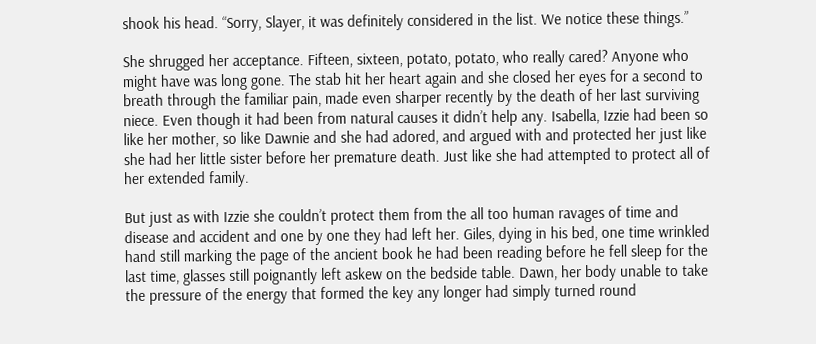shook his head. “Sorry, Slayer, it was definitely considered in the list. We notice these things.”

She shrugged her acceptance. Fifteen, sixteen, potato, potato, who really cared? Anyone who might have was long gone. The stab hit her heart again and she closed her eyes for a second to breath through the familiar pain, made even sharper recently by the death of her last surviving niece. Even though it had been from natural causes it didn’t help any. Isabella, Izzie had been so like her mother, so like Dawnie and she had adored, and argued with and protected her just like she had her little sister before her premature death. Just like she had attempted to protect all of her extended family.

But just as with Izzie she couldn’t protect them from the all too human ravages of time and disease and accident and one by one they had left her. Giles, dying in his bed, one time wrinkled hand still marking the page of the ancient book he had been reading before he fell sleep for the last time, glasses still poignantly left askew on the bedside table. Dawn, her body unable to take the pressure of the energy that formed the key any longer had simply turned round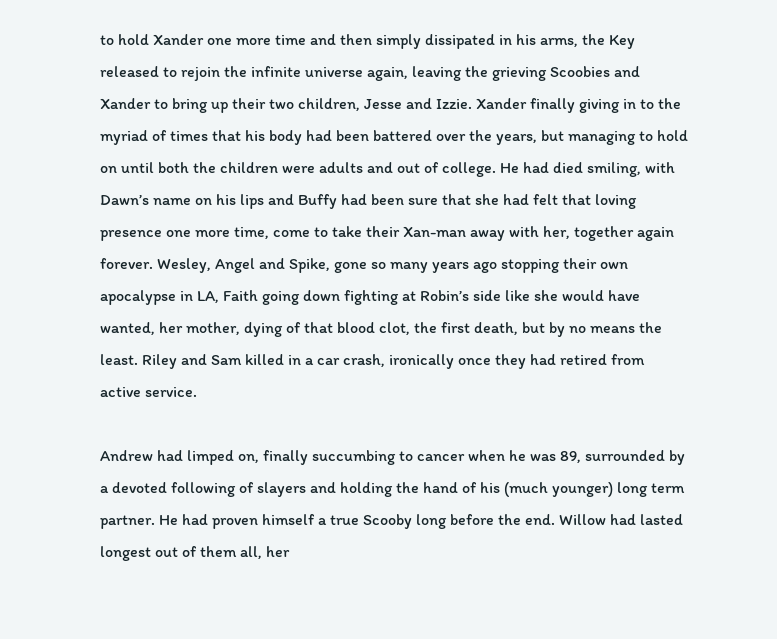to hold Xander one more time and then simply dissipated in his arms, the Key released to rejoin the infinite universe again, leaving the grieving Scoobies and Xander to bring up their two children, Jesse and Izzie. Xander finally giving in to the myriad of times that his body had been battered over the years, but managing to hold on until both the children were adults and out of college. He had died smiling, with Dawn’s name on his lips and Buffy had been sure that she had felt that loving presence one more time, come to take their Xan-man away with her, together again forever. Wesley, Angel and Spike, gone so many years ago stopping their own apocalypse in LA, Faith going down fighting at Robin’s side like she would have wanted, her mother, dying of that blood clot, the first death, but by no means the least. Riley and Sam killed in a car crash, ironically once they had retired from active service.

Andrew had limped on, finally succumbing to cancer when he was 89, surrounded by a devoted following of slayers and holding the hand of his (much younger) long term partner. He had proven himself a true Scooby long before the end. Willow had lasted longest out of them all, her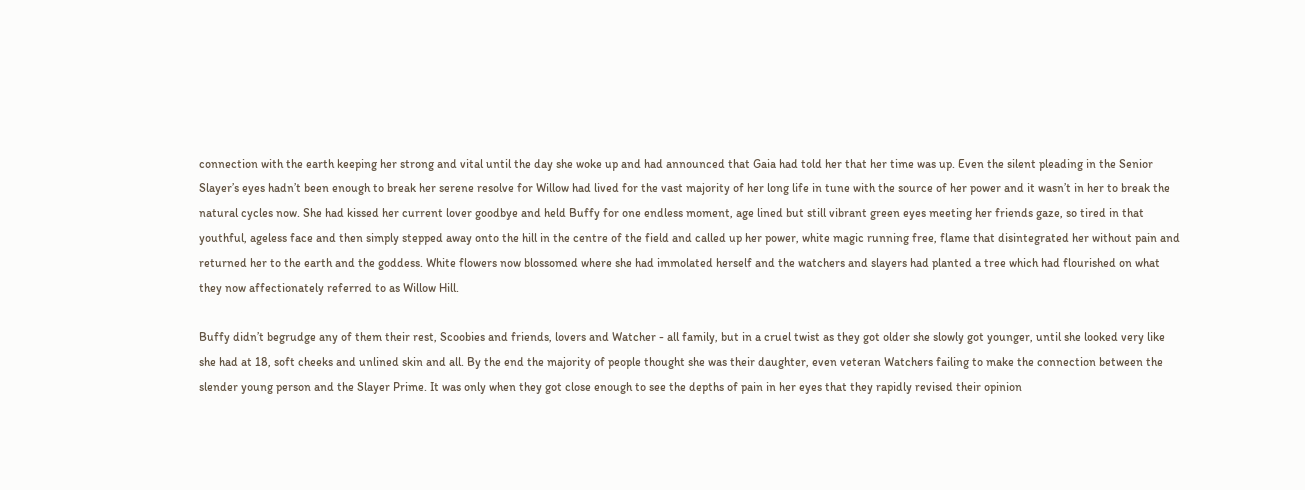connection with the earth keeping her strong and vital until the day she woke up and had announced that Gaia had told her that her time was up. Even the silent pleading in the Senior Slayer’s eyes hadn’t been enough to break her serene resolve for Willow had lived for the vast majority of her long life in tune with the source of her power and it wasn’t in her to break the natural cycles now. She had kissed her current lover goodbye and held Buffy for one endless moment, age lined but still vibrant green eyes meeting her friends gaze, so tired in that youthful, ageless face and then simply stepped away onto the hill in the centre of the field and called up her power, white magic running free, flame that disintegrated her without pain and returned her to the earth and the goddess. White flowers now blossomed where she had immolated herself and the watchers and slayers had planted a tree which had flourished on what they now affectionately referred to as Willow Hill.

Buffy didn’t begrudge any of them their rest, Scoobies and friends, lovers and Watcher - all family, but in a cruel twist as they got older she slowly got younger, until she looked very like she had at 18, soft cheeks and unlined skin and all. By the end the majority of people thought she was their daughter, even veteran Watchers failing to make the connection between the slender young person and the Slayer Prime. It was only when they got close enough to see the depths of pain in her eyes that they rapidly revised their opinion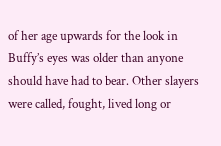of her age upwards for the look in Buffy’s eyes was older than anyone should have had to bear. Other slayers were called, fought, lived long or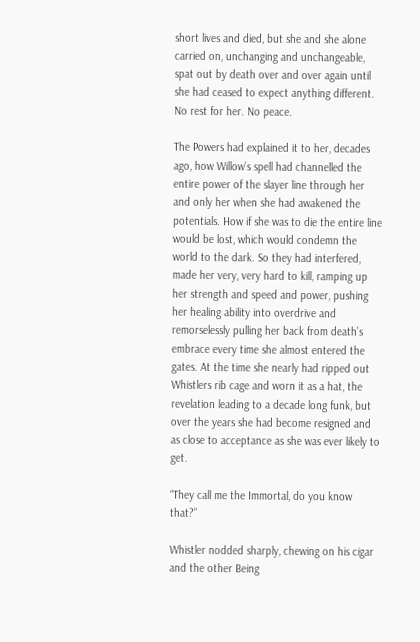short lives and died, but she and she alone carried on, unchanging and unchangeable, spat out by death over and over again until she had ceased to expect anything different. No rest for her. No peace.

The Powers had explained it to her, decades ago, how Willow’s spell had channelled the entire power of the slayer line through her and only her when she had awakened the potentials. How if she was to die the entire line would be lost, which would condemn the world to the dark. So they had interfered, made her very, very hard to kill, ramping up her strength and speed and power, pushing her healing ability into overdrive and remorselessly pulling her back from death’s embrace every time she almost entered the gates. At the time she nearly had ripped out Whistlers rib cage and worn it as a hat, the revelation leading to a decade long funk, but over the years she had become resigned and as close to acceptance as she was ever likely to get.

“They call me the Immortal, do you know that?”

Whistler nodded sharply, chewing on his cigar and the other Being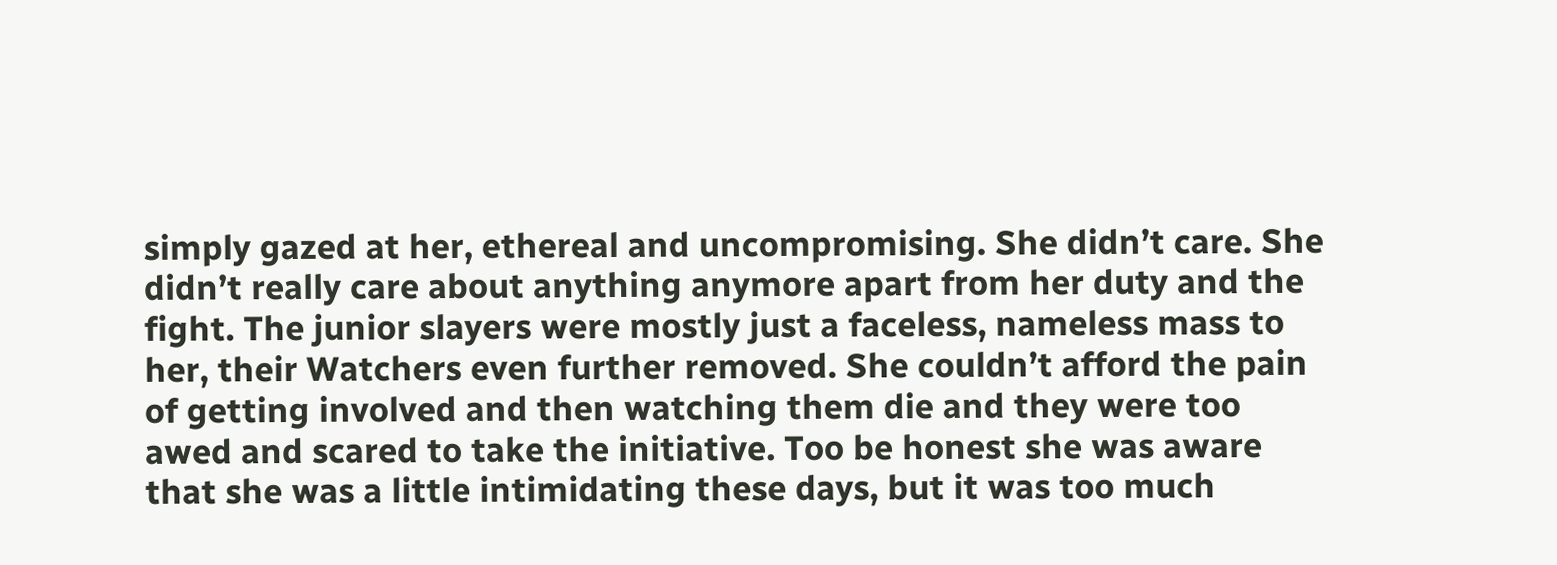simply gazed at her, ethereal and uncompromising. She didn’t care. She didn’t really care about anything anymore apart from her duty and the fight. The junior slayers were mostly just a faceless, nameless mass to her, their Watchers even further removed. She couldn’t afford the pain of getting involved and then watching them die and they were too awed and scared to take the initiative. Too be honest she was aware that she was a little intimidating these days, but it was too much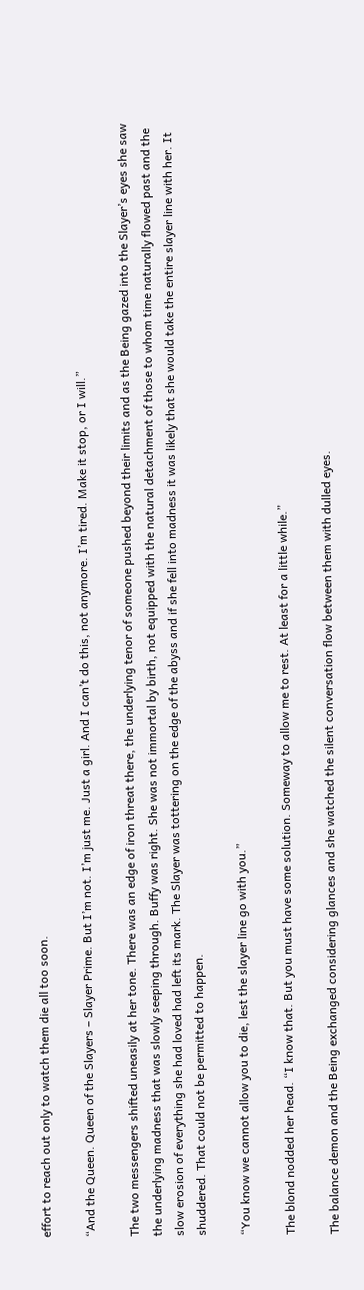effort to reach out only to watch them die all too soon.

“And the Queen. Queen of the Slayers – Slayer Prime. But I’m not. I’m just me. Just a girl. And I can’t do this, not anymore. I’m tired. Make it stop, or I will.”

The two messengers shifted uneasily at her tone. There was an edge of iron threat there, the underlying tenor of someone pushed beyond their limits and as the Being gazed into the Slayer’s eyes she saw the underlying madness that was slowly seeping through. Buffy was right. She was not immortal by birth, not equipped with the natural detachment of those to whom time naturally flowed past and the slow erosion of everything she had loved had left its mark. The Slayer was tottering on the edge of the abyss and if she fell into madness it was likely that she would take the entire slayer line with her. It shuddered. That could not be permitted to happen.

“You know we cannot allow you to die, lest the slayer line go with you.”

The blond nodded her head. “I know that. But you must have some solution. Someway to allow me to rest. At least for a little while.”

The balance demon and the Being exchanged considering glances and she watched the silent conversation flow between them with dulled eyes.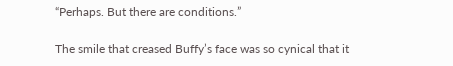“Perhaps. But there are conditions.”

The smile that creased Buffy’s face was so cynical that it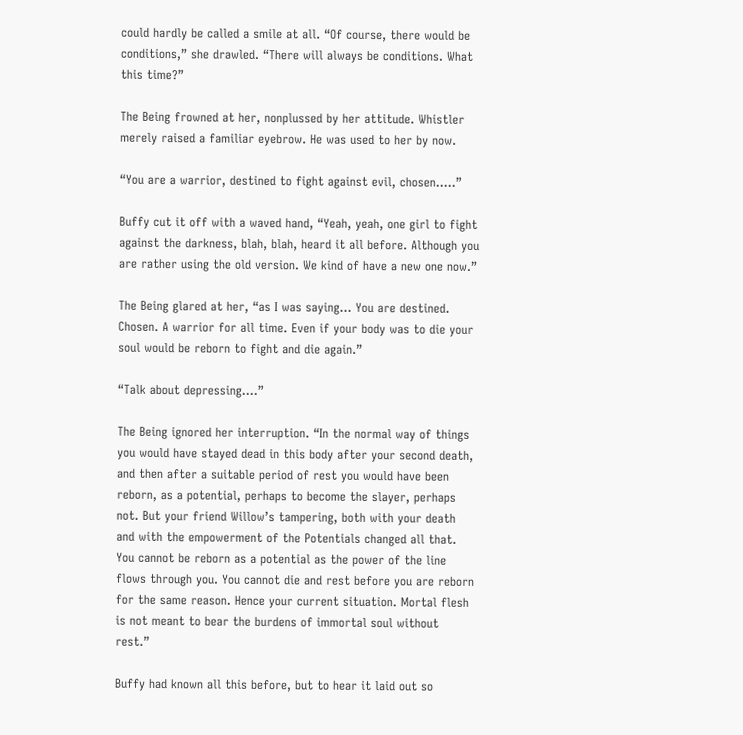could hardly be called a smile at all. “Of course, there would be conditions,” she drawled. “There will always be conditions. What this time?”

The Being frowned at her, nonplussed by her attitude. Whistler merely raised a familiar eyebrow. He was used to her by now.

“You are a warrior, destined to fight against evil, chosen…..”

Buffy cut it off with a waved hand, “Yeah, yeah, one girl to fight against the darkness, blah, blah, heard it all before. Although you are rather using the old version. We kind of have a new one now.”

The Being glared at her, “as I was saying… You are destined. Chosen. A warrior for all time. Even if your body was to die your soul would be reborn to fight and die again.”

“Talk about depressing….”

The Being ignored her interruption. “In the normal way of things you would have stayed dead in this body after your second death, and then after a suitable period of rest you would have been reborn, as a potential, perhaps to become the slayer, perhaps not. But your friend Willow’s tampering, both with your death and with the empowerment of the Potentials changed all that. You cannot be reborn as a potential as the power of the line flows through you. You cannot die and rest before you are reborn for the same reason. Hence your current situation. Mortal flesh is not meant to bear the burdens of immortal soul without rest.”

Buffy had known all this before, but to hear it laid out so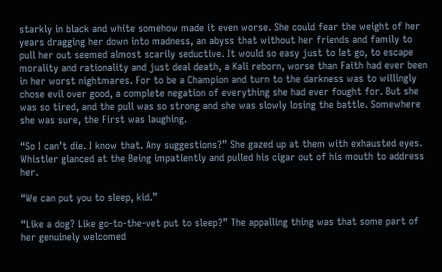starkly in black and white somehow made it even worse. She could fear the weight of her years dragging her down into madness, an abyss that without her friends and family to pull her out seemed almost scarily seductive. It would so easy just to let go, to escape morality and rationality and just deal death, a Kali reborn, worse than Faith had ever been in her worst nightmares. For to be a Champion and turn to the darkness was to willingly chose evil over good, a complete negation of everything she had ever fought for. But she was so tired, and the pull was so strong and she was slowly losing the battle. Somewhere she was sure, the First was laughing.

“So I can’t die. I know that. Any suggestions?” She gazed up at them with exhausted eyes. Whistler glanced at the Being impatiently and pulled his cigar out of his mouth to address her.

“We can put you to sleep, kid.”

“Like a dog? Like go-to-the-vet put to sleep?” The appalling thing was that some part of her genuinely welcomed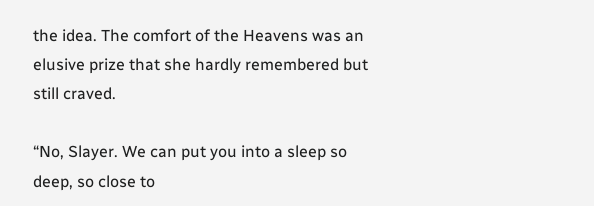the idea. The comfort of the Heavens was an elusive prize that she hardly remembered but still craved.

“No, Slayer. We can put you into a sleep so deep, so close to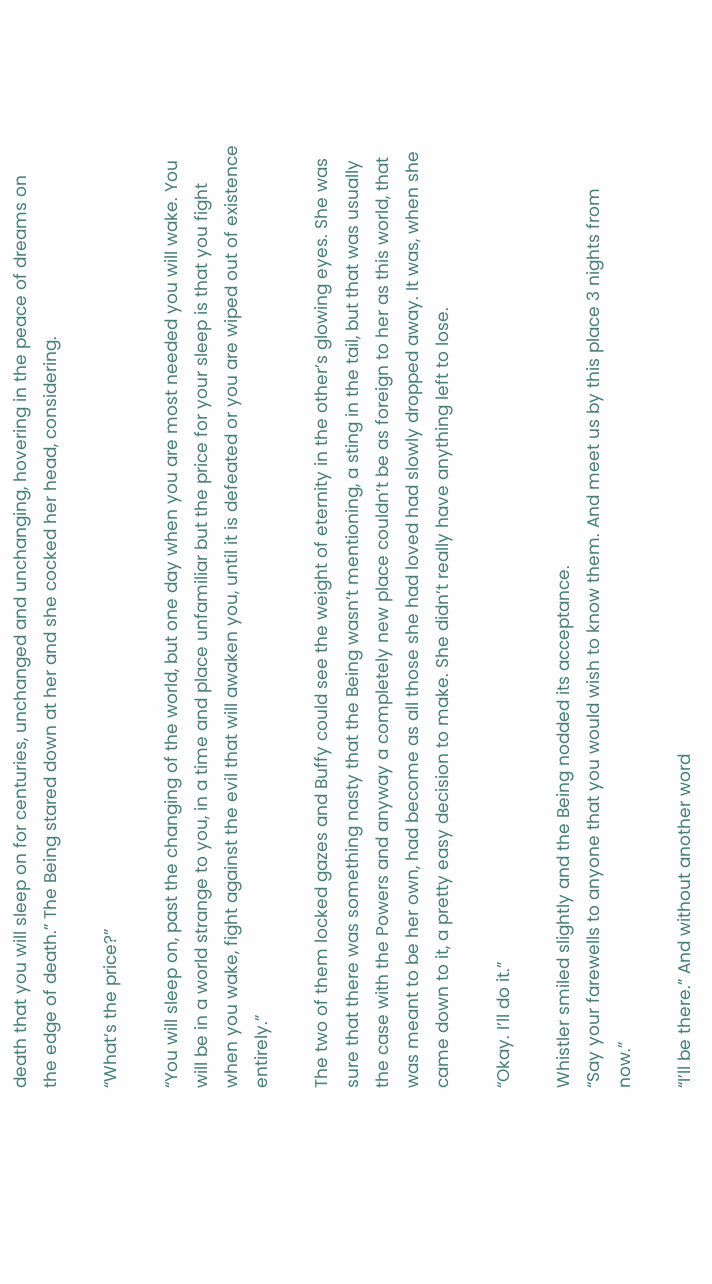death that you will sleep on for centuries, unchanged and unchanging, hovering in the peace of dreams on the edge of death.” The Being stared down at her and she cocked her head, considering.

“What’s the price?”

“You will sleep on, past the changing of the world, but one day when you are most needed you will wake. You will be in a world strange to you, in a time and place unfamiliar but the price for your sleep is that you fight when you wake, fight against the evil that will awaken you, until it is defeated or you are wiped out of existence entirely.”

The two of them locked gazes and Buffy could see the weight of eternity in the other’s glowing eyes. She was sure that there was something nasty that the Being wasn’t mentioning, a sting in the tail, but that was usually the case with the Powers and anyway a completely new place couldn’t be as foreign to her as this world, that was meant to be her own, had become as all those she had loved had slowly dropped away. It was, when she came down to it, a pretty easy decision to make. She didn’t really have anything left to lose.

“Okay. I’ll do it.”

Whistler smiled slightly and the Being nodded its acceptance.
“Say your farewells to anyone that you would wish to know them. And meet us by this place 3 nights from now.”

“I’ll be there.” And without another word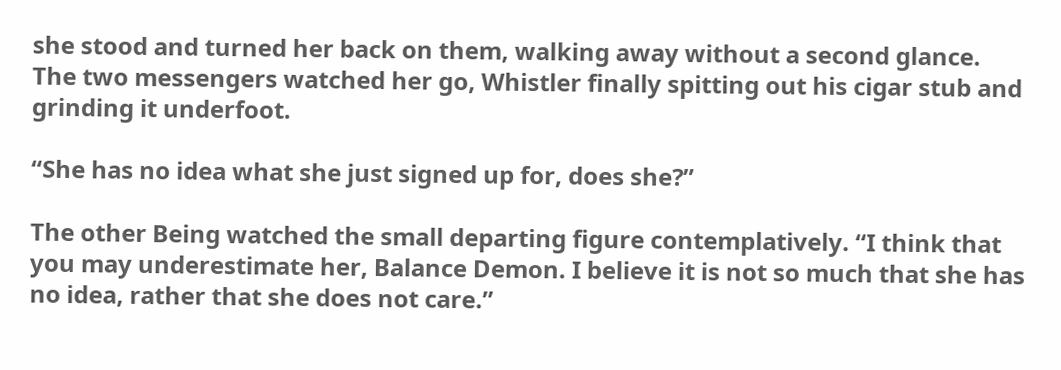she stood and turned her back on them, walking away without a second glance. The two messengers watched her go, Whistler finally spitting out his cigar stub and grinding it underfoot.

“She has no idea what she just signed up for, does she?”

The other Being watched the small departing figure contemplatively. “I think that you may underestimate her, Balance Demon. I believe it is not so much that she has no idea, rather that she does not care.”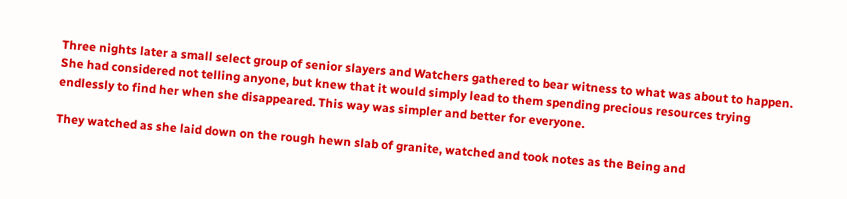Three nights later a small select group of senior slayers and Watchers gathered to bear witness to what was about to happen. She had considered not telling anyone, but knew that it would simply lead to them spending precious resources trying endlessly to find her when she disappeared. This way was simpler and better for everyone.

They watched as she laid down on the rough hewn slab of granite, watched and took notes as the Being and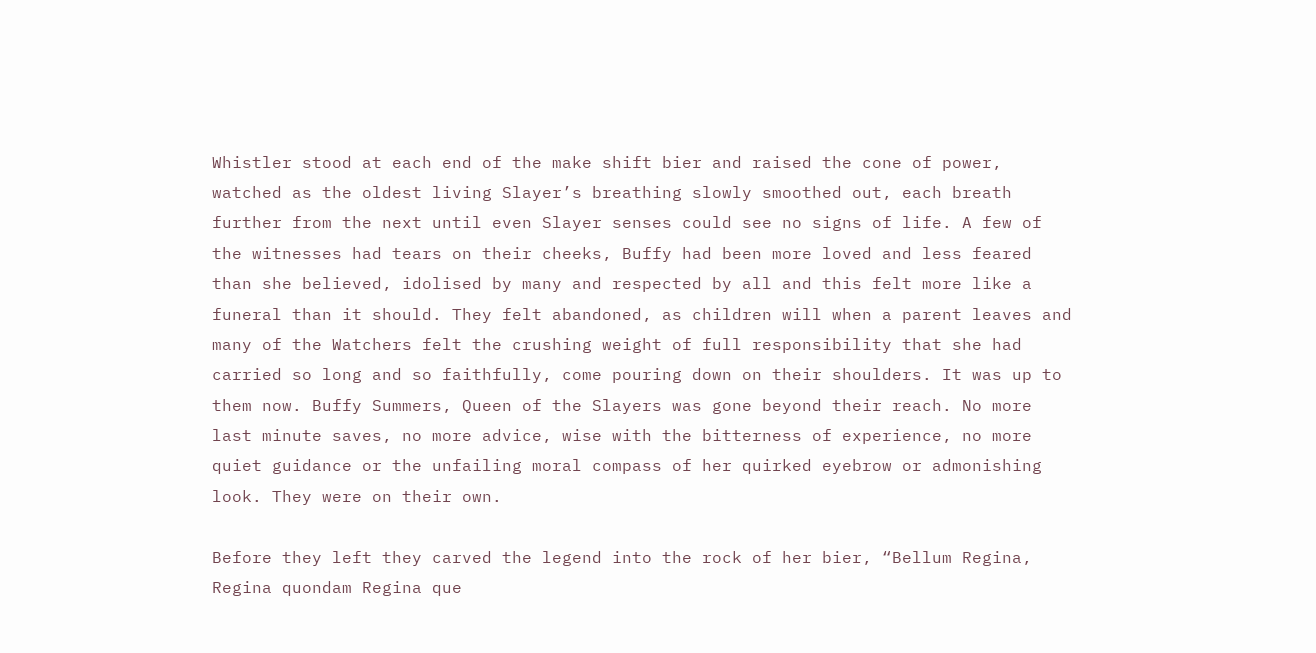Whistler stood at each end of the make shift bier and raised the cone of power, watched as the oldest living Slayer’s breathing slowly smoothed out, each breath further from the next until even Slayer senses could see no signs of life. A few of the witnesses had tears on their cheeks, Buffy had been more loved and less feared than she believed, idolised by many and respected by all and this felt more like a funeral than it should. They felt abandoned, as children will when a parent leaves and many of the Watchers felt the crushing weight of full responsibility that she had carried so long and so faithfully, come pouring down on their shoulders. It was up to them now. Buffy Summers, Queen of the Slayers was gone beyond their reach. No more last minute saves, no more advice, wise with the bitterness of experience, no more quiet guidance or the unfailing moral compass of her quirked eyebrow or admonishing look. They were on their own.

Before they left they carved the legend into the rock of her bier, “Bellum Regina, Regina quondam Regina que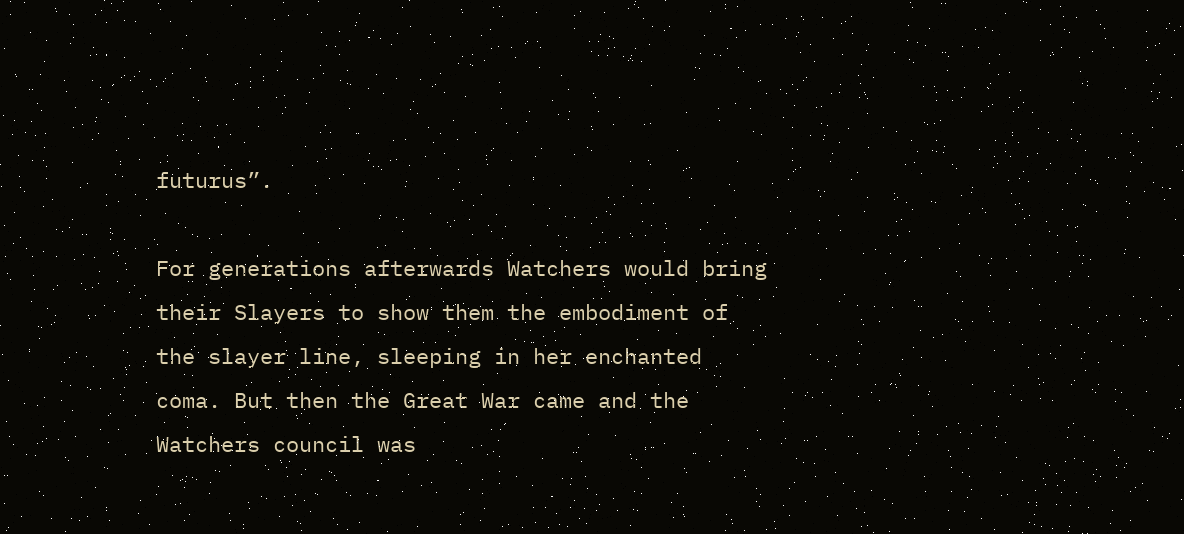futurus”.

For generations afterwards Watchers would bring their Slayers to show them the embodiment of the slayer line, sleeping in her enchanted coma. But then the Great War came and the Watchers council was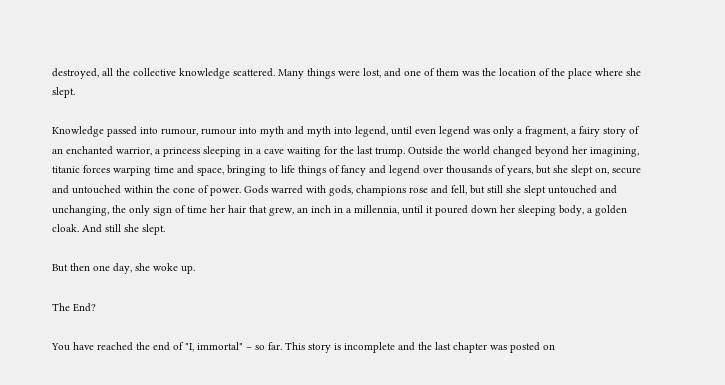destroyed, all the collective knowledge scattered. Many things were lost, and one of them was the location of the place where she slept.

Knowledge passed into rumour, rumour into myth and myth into legend, until even legend was only a fragment, a fairy story of an enchanted warrior, a princess sleeping in a cave waiting for the last trump. Outside the world changed beyond her imagining, titanic forces warping time and space, bringing to life things of fancy and legend over thousands of years, but she slept on, secure and untouched within the cone of power. Gods warred with gods, champions rose and fell, but still she slept untouched and unchanging, the only sign of time her hair that grew, an inch in a millennia, until it poured down her sleeping body, a golden cloak. And still she slept.

But then one day, she woke up.

The End?

You have reached the end of "I, immortal" – so far. This story is incomplete and the last chapter was posted on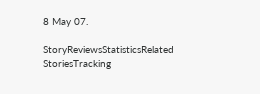8 May 07.

StoryReviewsStatisticsRelated StoriesTracking